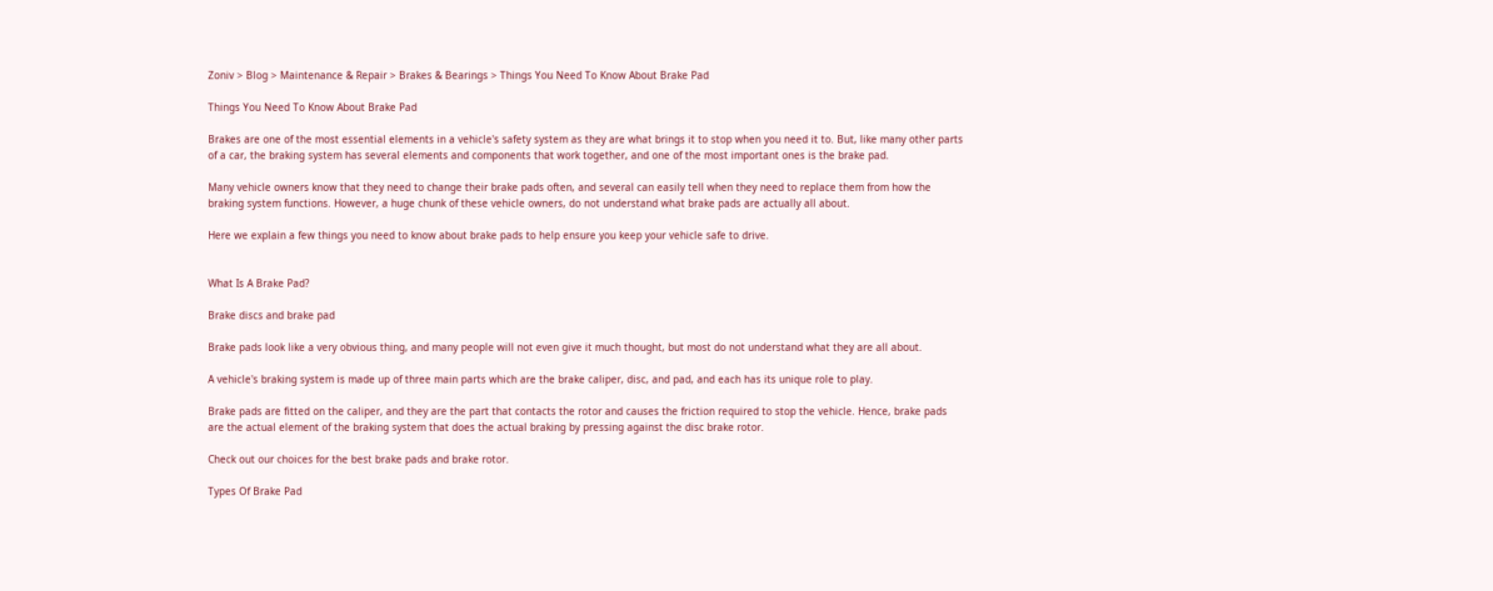Zoniv > Blog > Maintenance & Repair > Brakes & Bearings > Things You Need To Know About Brake Pad

Things You Need To Know About Brake Pad

Brakes are one of the most essential elements in a vehicle's safety system as they are what brings it to stop when you need it to. But, like many other parts of a car, the braking system has several elements and components that work together, and one of the most important ones is the brake pad.

Many vehicle owners know that they need to change their brake pads often, and several can easily tell when they need to replace them from how the braking system functions. However, a huge chunk of these vehicle owners, do not understand what brake pads are actually all about.

Here we explain a few things you need to know about brake pads to help ensure you keep your vehicle safe to drive.


What Is A Brake Pad?

Brake discs and brake pad

Brake pads look like a very obvious thing, and many people will not even give it much thought, but most do not understand what they are all about.

A vehicle's braking system is made up of three main parts which are the brake caliper, disc, and pad, and each has its unique role to play.

Brake pads are fitted on the caliper, and they are the part that contacts the rotor and causes the friction required to stop the vehicle. Hence, brake pads are the actual element of the braking system that does the actual braking by pressing against the disc brake rotor.

Check out our choices for the best brake pads and brake rotor.

Types Of Brake Pad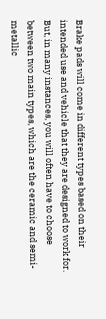Brake pads will come in different types based on their intended use and vehicle that they are designed to work for. But, in many instances, you will often have to choose between two main types, which are the ceramic and semi-metallic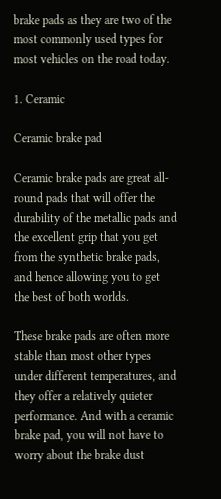brake pads as they are two of the most commonly used types for most vehicles on the road today.

1. Ceramic

Ceramic brake pad

Ceramic brake pads are great all-round pads that will offer the durability of the metallic pads and the excellent grip that you get from the synthetic brake pads, and hence allowing you to get the best of both worlds.

These brake pads are often more stable than most other types under different temperatures, and they offer a relatively quieter performance. And with a ceramic brake pad, you will not have to worry about the brake dust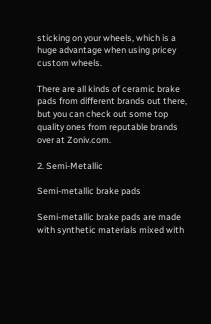sticking on your wheels, which is a huge advantage when using pricey custom wheels.

There are all kinds of ceramic brake pads from different brands out there, but you can check out some top quality ones from reputable brands over at Zoniv.com.

2. Semi-Metallic

Semi-metallic brake pads

Semi-metallic brake pads are made with synthetic materials mixed with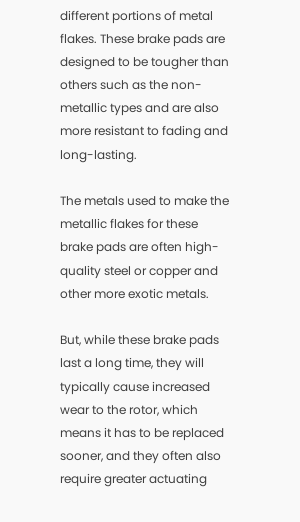different portions of metal flakes. These brake pads are designed to be tougher than others such as the non-metallic types and are also more resistant to fading and long-lasting.

The metals used to make the metallic flakes for these brake pads are often high-quality steel or copper and other more exotic metals.

But, while these brake pads last a long time, they will typically cause increased wear to the rotor, which means it has to be replaced sooner, and they often also require greater actuating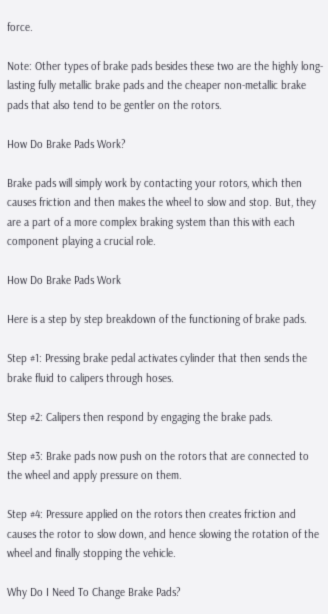force.

Note: Other types of brake pads besides these two are the highly long-lasting fully metallic brake pads and the cheaper non-metallic brake pads that also tend to be gentler on the rotors.

How Do Brake Pads Work?

Brake pads will simply work by contacting your rotors, which then causes friction and then makes the wheel to slow and stop. But, they are a part of a more complex braking system than this with each component playing a crucial role.

How Do Brake Pads Work

Here is a step by step breakdown of the functioning of brake pads.

Step #1: Pressing brake pedal activates cylinder that then sends the brake fluid to calipers through hoses.

Step #2: Calipers then respond by engaging the brake pads.

Step #3: Brake pads now push on the rotors that are connected to the wheel and apply pressure on them.

Step #4: Pressure applied on the rotors then creates friction and causes the rotor to slow down, and hence slowing the rotation of the wheel and finally stopping the vehicle.

Why Do I Need To Change Brake Pads?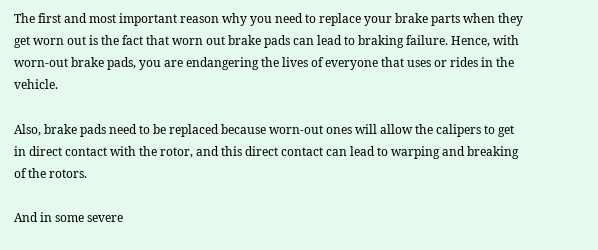The first and most important reason why you need to replace your brake parts when they get worn out is the fact that worn out brake pads can lead to braking failure. Hence, with worn-out brake pads, you are endangering the lives of everyone that uses or rides in the vehicle.

Also, brake pads need to be replaced because worn-out ones will allow the calipers to get in direct contact with the rotor, and this direct contact can lead to warping and breaking of the rotors.

And in some severe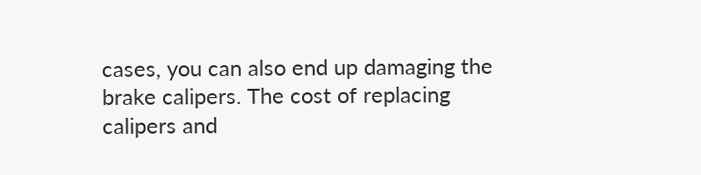cases, you can also end up damaging the brake calipers. The cost of replacing calipers and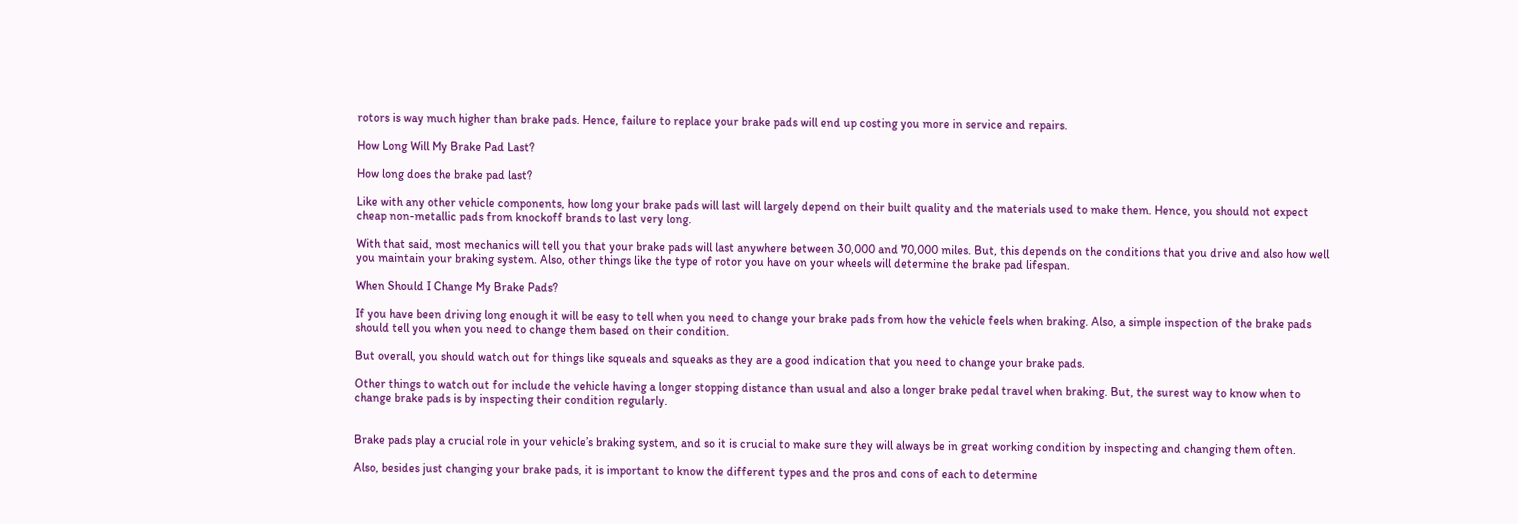rotors is way much higher than brake pads. Hence, failure to replace your brake pads will end up costing you more in service and repairs.

How Long Will My Brake Pad Last?

How long does the brake pad last?

Like with any other vehicle components, how long your brake pads will last will largely depend on their built quality and the materials used to make them. Hence, you should not expect cheap non-metallic pads from knockoff brands to last very long.

With that said, most mechanics will tell you that your brake pads will last anywhere between 30,000 and 70,000 miles. But, this depends on the conditions that you drive and also how well you maintain your braking system. Also, other things like the type of rotor you have on your wheels will determine the brake pad lifespan.

When Should I Change My Brake Pads?

If you have been driving long enough it will be easy to tell when you need to change your brake pads from how the vehicle feels when braking. Also, a simple inspection of the brake pads should tell you when you need to change them based on their condition.

But overall, you should watch out for things like squeals and squeaks as they are a good indication that you need to change your brake pads.

Other things to watch out for include the vehicle having a longer stopping distance than usual and also a longer brake pedal travel when braking. But, the surest way to know when to change brake pads is by inspecting their condition regularly.


Brake pads play a crucial role in your vehicle’s braking system, and so it is crucial to make sure they will always be in great working condition by inspecting and changing them often.

Also, besides just changing your brake pads, it is important to know the different types and the pros and cons of each to determine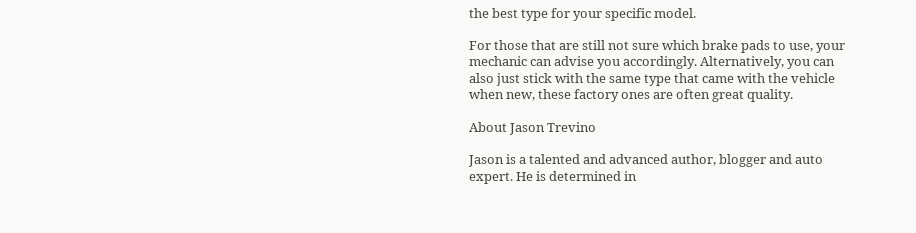the best type for your specific model.

For those that are still not sure which brake pads to use, your mechanic can advise you accordingly. Alternatively, you can also just stick with the same type that came with the vehicle when new, these factory ones are often great quality.

About Jason Trevino

Jason is a talented and advanced author, blogger and auto expert. He is determined in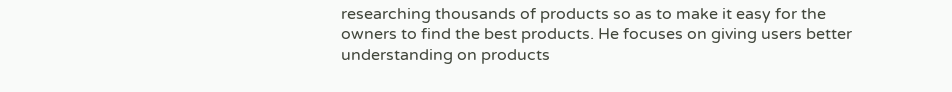researching thousands of products so as to make it easy for the owners to find the best products. He focuses on giving users better understanding on products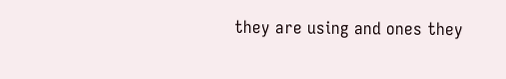they are using and ones they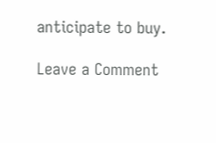anticipate to buy.

Leave a Comment